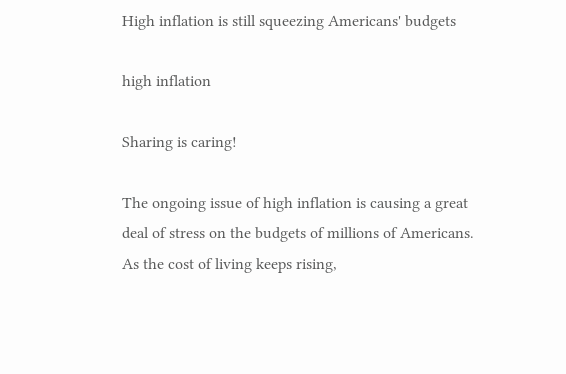High inflation is still squeezing Americans' budgets

high inflation

Sharing is caring!

The ongoing issue of high inflation is causing a great deal of stress on the budgets of millions of Americans. As the cost of living keeps rising,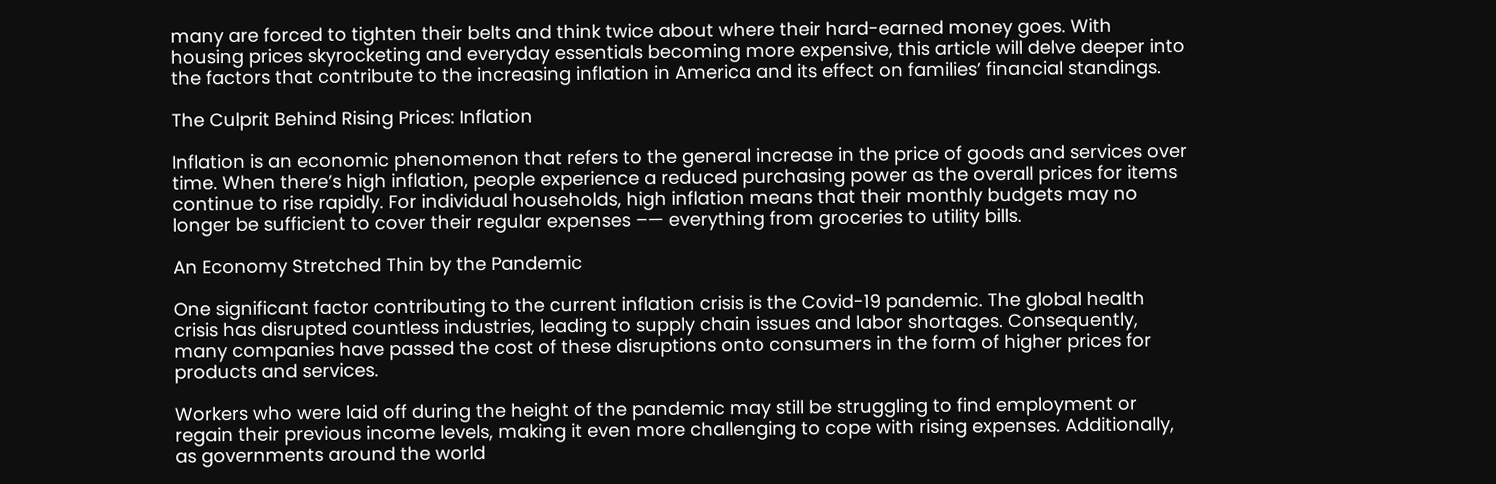many are forced to tighten their belts and think twice about where their hard-earned money goes. With housing prices skyrocketing and everyday essentials becoming more expensive, this article will delve deeper into the factors that contribute to the increasing inflation in America and its effect on families’ financial standings.

The Culprit Behind Rising Prices: Inflation

Inflation is an economic phenomenon that refers to the general increase in the price of goods and services over time. When there’s high inflation, people experience a reduced purchasing power as the overall prices for items continue to rise rapidly. For individual households, high inflation means that their monthly budgets may no longer be sufficient to cover their regular expenses –— everything from groceries to utility bills.

An Economy Stretched Thin by the Pandemic

One significant factor contributing to the current inflation crisis is the Covid-19 pandemic. The global health crisis has disrupted countless industries, leading to supply chain issues and labor shortages. Consequently, many companies have passed the cost of these disruptions onto consumers in the form of higher prices for products and services.

Workers who were laid off during the height of the pandemic may still be struggling to find employment or regain their previous income levels, making it even more challenging to cope with rising expenses. Additionally, as governments around the world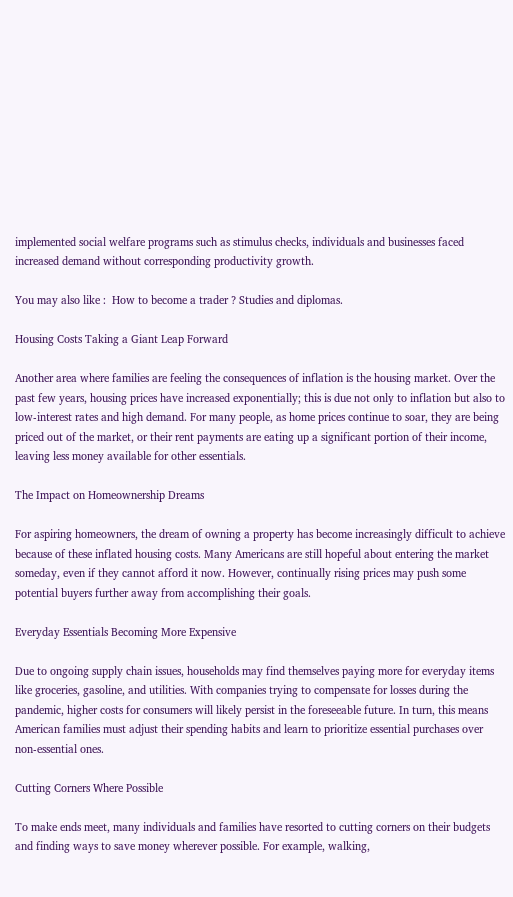implemented social welfare programs such as stimulus checks, individuals and businesses faced increased demand without corresponding productivity growth.

You may also like :  How to become a trader ? Studies and diplomas.

Housing Costs Taking a Giant Leap Forward

Another area where families are feeling the consequences of inflation is the housing market. Over the past few years, housing prices have increased exponentially; this is due not only to inflation but also to low-interest rates and high demand. For many people, as home prices continue to soar, they are being priced out of the market, or their rent payments are eating up a significant portion of their income, leaving less money available for other essentials.

The Impact on Homeownership Dreams

For aspiring homeowners, the dream of owning a property has become increasingly difficult to achieve because of these inflated housing costs. Many Americans are still hopeful about entering the market someday, even if they cannot afford it now. However, continually rising prices may push some potential buyers further away from accomplishing their goals.

Everyday Essentials Becoming More Expensive

Due to ongoing supply chain issues, households may find themselves paying more for everyday items like groceries, gasoline, and utilities. With companies trying to compensate for losses during the pandemic, higher costs for consumers will likely persist in the foreseeable future. In turn, this means American families must adjust their spending habits and learn to prioritize essential purchases over non-essential ones.

Cutting Corners Where Possible

To make ends meet, many individuals and families have resorted to cutting corners on their budgets and finding ways to save money wherever possible. For example, walking,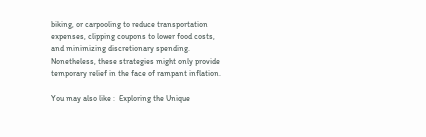biking, or carpooling to reduce transportation expenses, clipping coupons to lower food costs, and minimizing discretionary spending. Nonetheless, these strategies might only provide temporary relief in the face of rampant inflation.

You may also like :  Exploring the Unique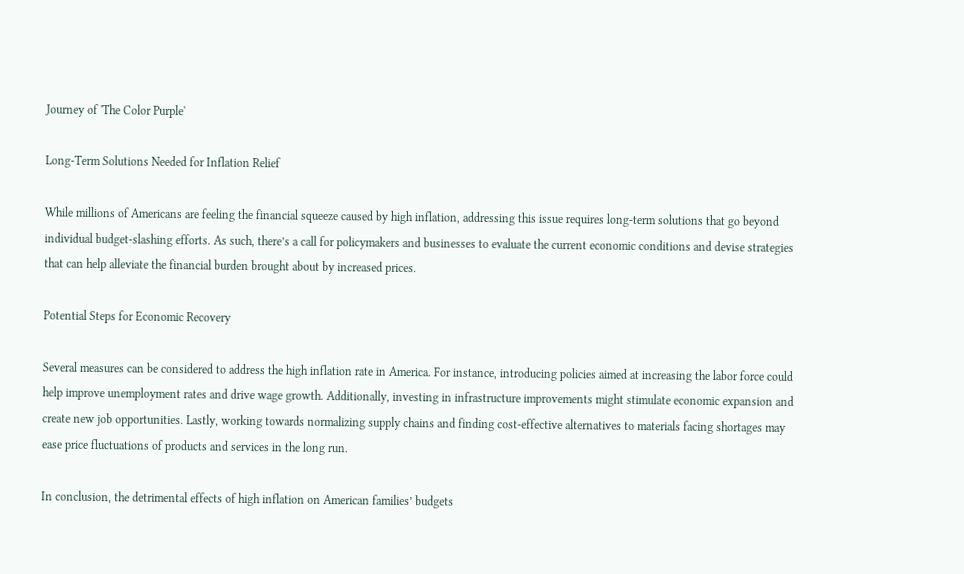Journey of 'The Color Purple'

Long-Term Solutions Needed for Inflation Relief

While millions of Americans are feeling the financial squeeze caused by high inflation, addressing this issue requires long-term solutions that go beyond individual budget-slashing efforts. As such, there’s a call for policymakers and businesses to evaluate the current economic conditions and devise strategies that can help alleviate the financial burden brought about by increased prices.

Potential Steps for Economic Recovery

Several measures can be considered to address the high inflation rate in America. For instance, introducing policies aimed at increasing the labor force could help improve unemployment rates and drive wage growth. Additionally, investing in infrastructure improvements might stimulate economic expansion and create new job opportunities. Lastly, working towards normalizing supply chains and finding cost-effective alternatives to materials facing shortages may ease price fluctuations of products and services in the long run.

In conclusion, the detrimental effects of high inflation on American families’ budgets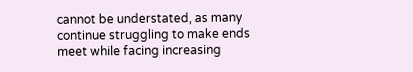cannot be understated, as many continue struggling to make ends meet while facing increasing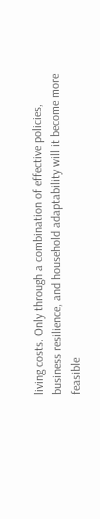living costs. Only through a combination of effective policies, business resilience, and household adaptability will it become more feasible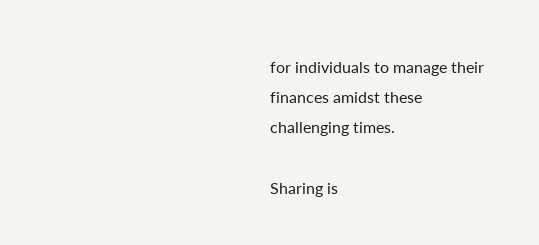for individuals to manage their finances amidst these challenging times.

Sharing is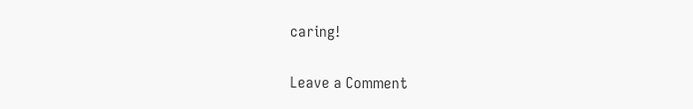caring!

Leave a Comment